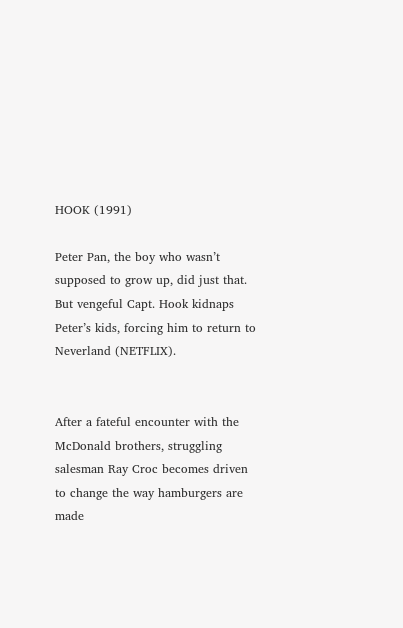HOOK (1991)

Peter Pan, the boy who wasn’t supposed to grow up, did just that. But vengeful Capt. Hook kidnaps Peter’s kids, forcing him to return to Neverland (NETFLIX).


After a fateful encounter with the McDonald brothers, struggling salesman Ray Croc becomes driven to change the way hamburgers are made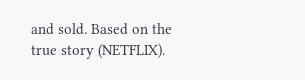and sold. Based on the true story (NETFLIX).